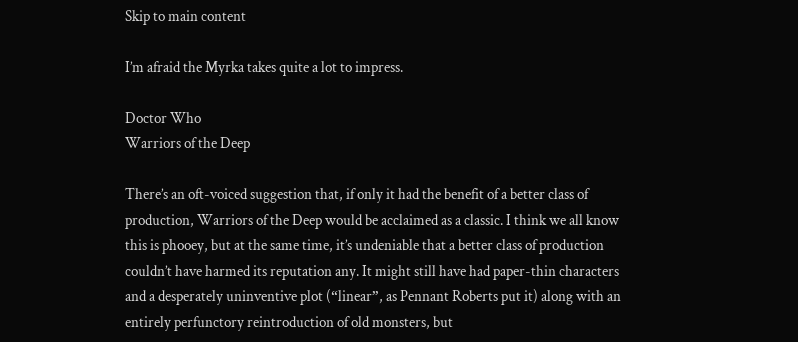Skip to main content

I’m afraid the Myrka takes quite a lot to impress.

Doctor Who
Warriors of the Deep

There’s an oft-voiced suggestion that, if only it had the benefit of a better class of production, Warriors of the Deep would be acclaimed as a classic. I think we all know this is phooey, but at the same time, it’s undeniable that a better class of production couldn’t have harmed its reputation any. It might still have had paper-thin characters and a desperately uninventive plot (“linear”, as Pennant Roberts put it) along with an entirely perfunctory reintroduction of old monsters, but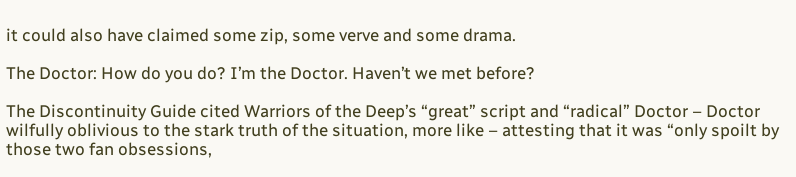it could also have claimed some zip, some verve and some drama.

The Doctor: How do you do? I’m the Doctor. Haven’t we met before?

The Discontinuity Guide cited Warriors of the Deep’s “great” script and “radical” Doctor – Doctor wilfully oblivious to the stark truth of the situation, more like – attesting that it was “only spoilt by those two fan obsessions,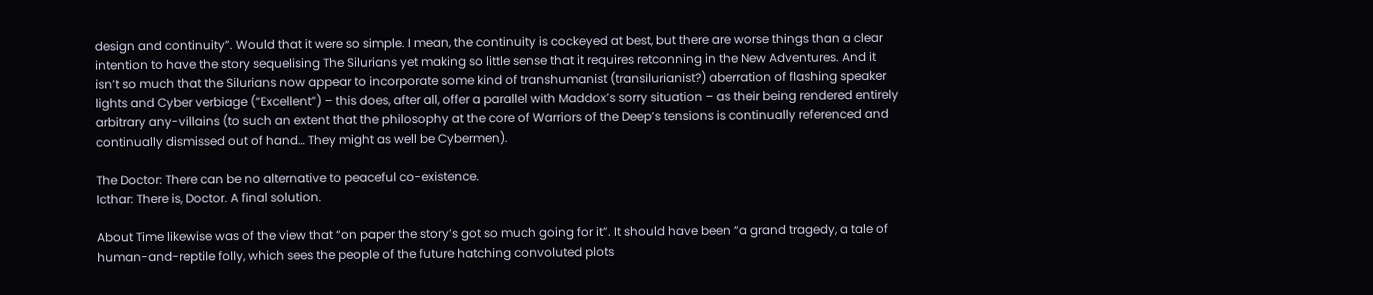design and continuity”. Would that it were so simple. I mean, the continuity is cockeyed at best, but there are worse things than a clear intention to have the story sequelising The Silurians yet making so little sense that it requires retconning in the New Adventures. And it isn’t so much that the Silurians now appear to incorporate some kind of transhumanist (transilurianist?) aberration of flashing speaker lights and Cyber verbiage (“Excellent”) – this does, after all, offer a parallel with Maddox’s sorry situation – as their being rendered entirely arbitrary any-villains (to such an extent that the philosophy at the core of Warriors of the Deep’s tensions is continually referenced and continually dismissed out of hand… They might as well be Cybermen).

The Doctor: There can be no alternative to peaceful co-existence.
Icthar: There is, Doctor. A final solution.

About Time likewise was of the view that “on paper the story’s got so much going for it”. It should have been “a grand tragedy, a tale of human-and-reptile folly, which sees the people of the future hatching convoluted plots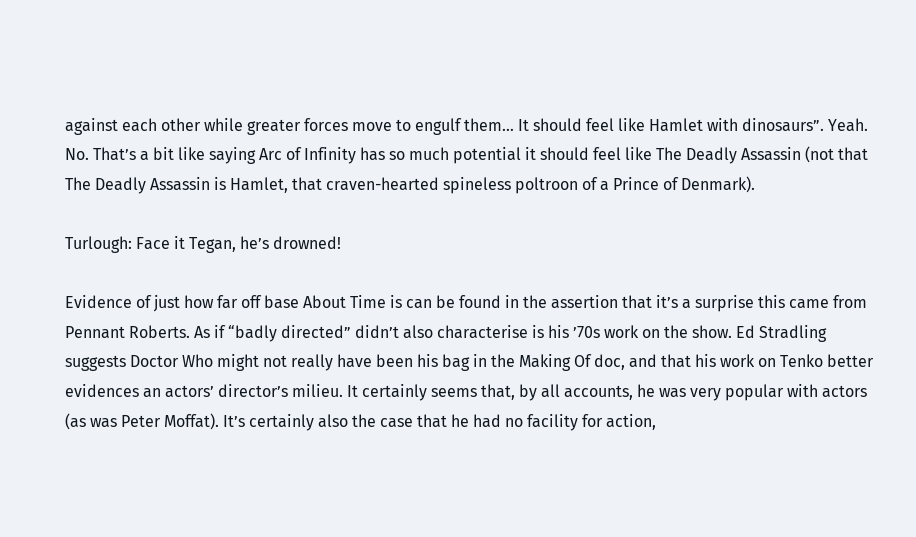against each other while greater forces move to engulf them… It should feel like Hamlet with dinosaurs”. Yeah. No. That’s a bit like saying Arc of Infinity has so much potential it should feel like The Deadly Assassin (not that The Deadly Assassin is Hamlet, that craven-hearted spineless poltroon of a Prince of Denmark).

Turlough: Face it Tegan, he’s drowned!

Evidence of just how far off base About Time is can be found in the assertion that it’s a surprise this came from Pennant Roberts. As if “badly directed” didn’t also characterise is his ’70s work on the show. Ed Stradling suggests Doctor Who might not really have been his bag in the Making Of doc, and that his work on Tenko better evidences an actors’ director’s milieu. It certainly seems that, by all accounts, he was very popular with actors (as was Peter Moffat). It’s certainly also the case that he had no facility for action,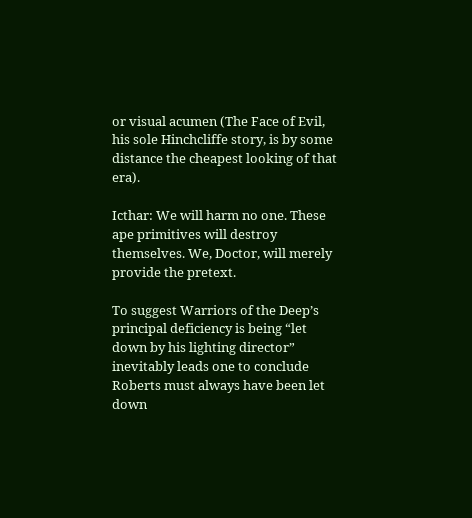or visual acumen (The Face of Evil, his sole Hinchcliffe story, is by some distance the cheapest looking of that era).

Icthar: We will harm no one. These ape primitives will destroy themselves. We, Doctor, will merely provide the pretext.

To suggest Warriors of the Deep’s principal deficiency is being “let down by his lighting director” inevitably leads one to conclude Roberts must always have been let down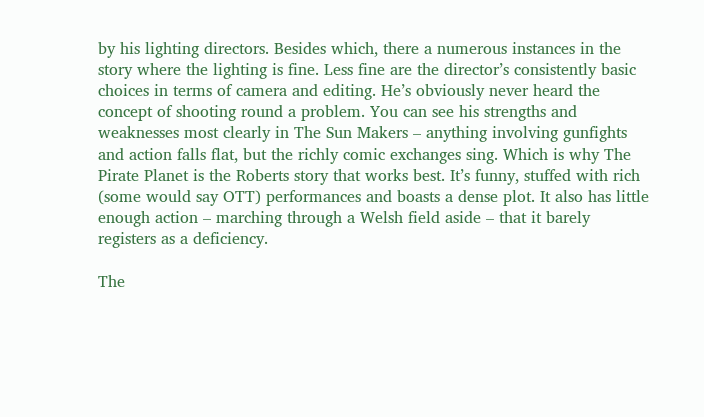by his lighting directors. Besides which, there a numerous instances in the story where the lighting is fine. Less fine are the director’s consistently basic choices in terms of camera and editing. He’s obviously never heard the concept of shooting round a problem. You can see his strengths and weaknesses most clearly in The Sun Makers – anything involving gunfights and action falls flat, but the richly comic exchanges sing. Which is why The Pirate Planet is the Roberts story that works best. It’s funny, stuffed with rich (some would say OTT) performances and boasts a dense plot. It also has little enough action – marching through a Welsh field aside – that it barely registers as a deficiency.

The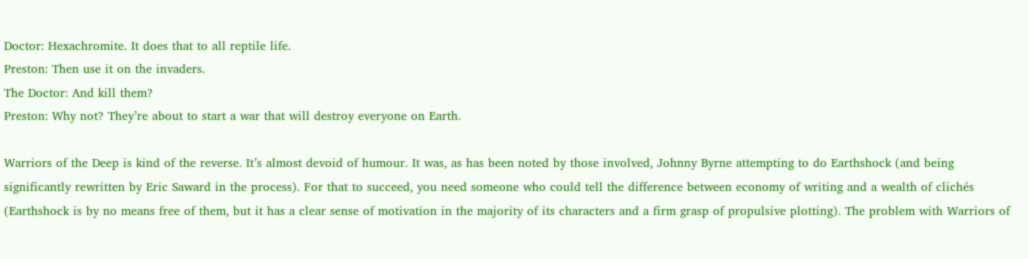Doctor: Hexachromite. It does that to all reptile life.
Preston: Then use it on the invaders.
The Doctor: And kill them?
Preston: Why not? They’re about to start a war that will destroy everyone on Earth.

Warriors of the Deep is kind of the reverse. It’s almost devoid of humour. It was, as has been noted by those involved, Johnny Byrne attempting to do Earthshock (and being significantly rewritten by Eric Saward in the process). For that to succeed, you need someone who could tell the difference between economy of writing and a wealth of clichés (Earthshock is by no means free of them, but it has a clear sense of motivation in the majority of its characters and a firm grasp of propulsive plotting). The problem with Warriors of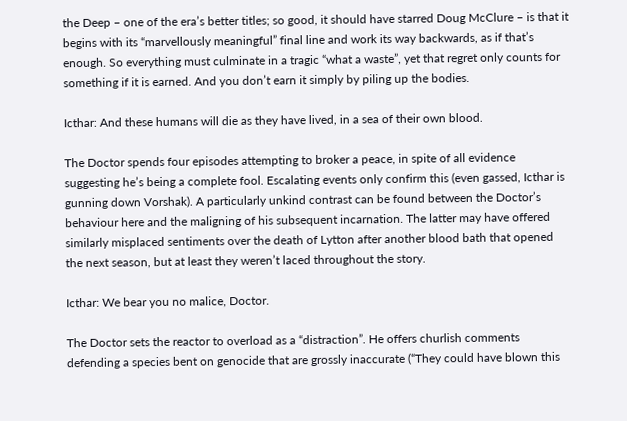the Deep – one of the era’s better titles; so good, it should have starred Doug McClure – is that it begins with its “marvellously meaningful” final line and work its way backwards, as if that’s enough. So everything must culminate in a tragic “what a waste”, yet that regret only counts for something if it is earned. And you don’t earn it simply by piling up the bodies.

Icthar: And these humans will die as they have lived, in a sea of their own blood.

The Doctor spends four episodes attempting to broker a peace, in spite of all evidence suggesting he’s being a complete fool. Escalating events only confirm this (even gassed, Icthar is gunning down Vorshak). A particularly unkind contrast can be found between the Doctor’s behaviour here and the maligning of his subsequent incarnation. The latter may have offered similarly misplaced sentiments over the death of Lytton after another blood bath that opened the next season, but at least they weren’t laced throughout the story.

Icthar: We bear you no malice, Doctor.

The Doctor sets the reactor to overload as a “distraction”. He offers churlish comments defending a species bent on genocide that are grossly inaccurate (“They could have blown this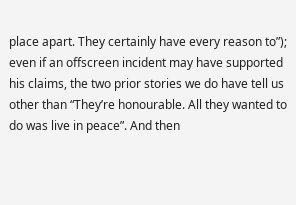place apart. They certainly have every reason to”); even if an offscreen incident may have supported his claims, the two prior stories we do have tell us other than “They’re honourable. All they wanted to do was live in peace”. And then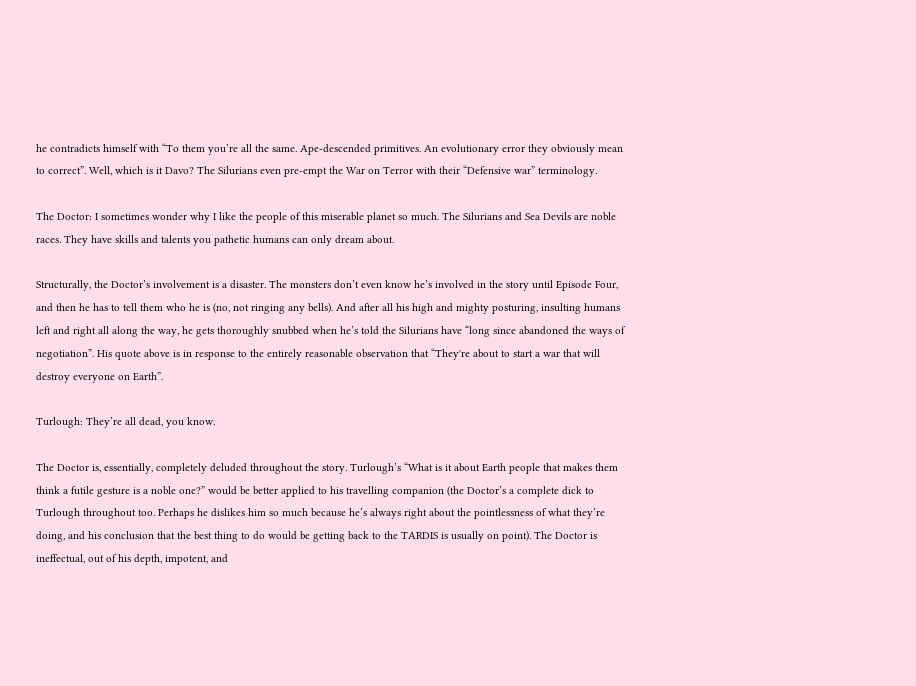he contradicts himself with “To them you’re all the same. Ape-descended primitives. An evolutionary error they obviously mean to correct”. Well, which is it Davo? The Silurians even pre-empt the War on Terror with their “Defensive war” terminology.

The Doctor: I sometimes wonder why I like the people of this miserable planet so much. The Silurians and Sea Devils are noble races. They have skills and talents you pathetic humans can only dream about.

Structurally, the Doctor’s involvement is a disaster. The monsters don’t even know he’s involved in the story until Episode Four, and then he has to tell them who he is (no, not ringing any bells). And after all his high and mighty posturing, insulting humans left and right all along the way, he gets thoroughly snubbed when he’s told the Silurians have “long since abandoned the ways of negotiation”. His quote above is in response to the entirely reasonable observation that “They're about to start a war that will destroy everyone on Earth”.

Turlough: They’re all dead, you know.

The Doctor is, essentially, completely deluded throughout the story. Turlough’s “What is it about Earth people that makes them think a futile gesture is a noble one?” would be better applied to his travelling companion (the Doctor’s a complete dick to Turlough throughout too. Perhaps he dislikes him so much because he’s always right about the pointlessness of what they’re doing, and his conclusion that the best thing to do would be getting back to the TARDIS is usually on point). The Doctor is ineffectual, out of his depth, impotent, and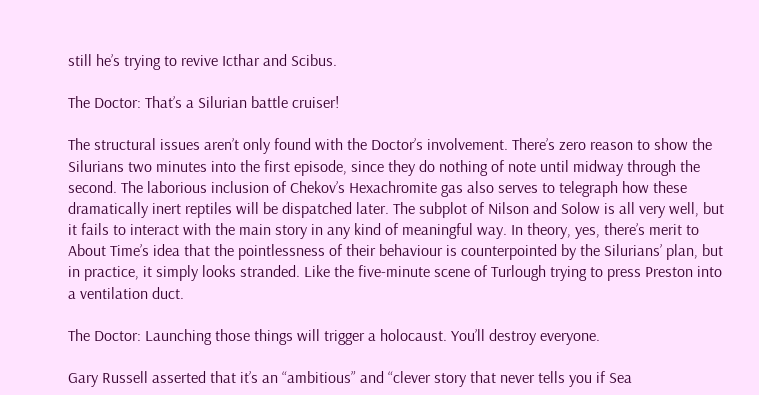still he’s trying to revive Icthar and Scibus.

The Doctor: That’s a Silurian battle cruiser!

The structural issues aren’t only found with the Doctor’s involvement. There’s zero reason to show the Silurians two minutes into the first episode, since they do nothing of note until midway through the second. The laborious inclusion of Chekov’s Hexachromite gas also serves to telegraph how these dramatically inert reptiles will be dispatched later. The subplot of Nilson and Solow is all very well, but it fails to interact with the main story in any kind of meaningful way. In theory, yes, there’s merit to About Time’s idea that the pointlessness of their behaviour is counterpointed by the Silurians’ plan, but in practice, it simply looks stranded. Like the five-minute scene of Turlough trying to press Preston into a ventilation duct.

The Doctor: Launching those things will trigger a holocaust. You’ll destroy everyone.

Gary Russell asserted that it’s an “ambitious” and “clever story that never tells you if Sea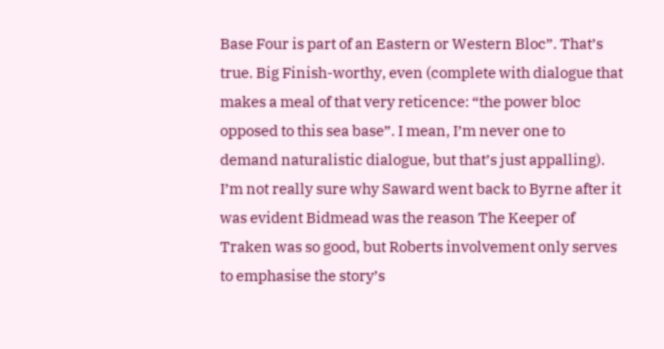Base Four is part of an Eastern or Western Bloc”. That’s true. Big Finish-worthy, even (complete with dialogue that makes a meal of that very reticence: “the power bloc opposed to this sea base”. I mean, I’m never one to demand naturalistic dialogue, but that’s just appalling). I’m not really sure why Saward went back to Byrne after it was evident Bidmead was the reason The Keeper of Traken was so good, but Roberts involvement only serves to emphasise the story’s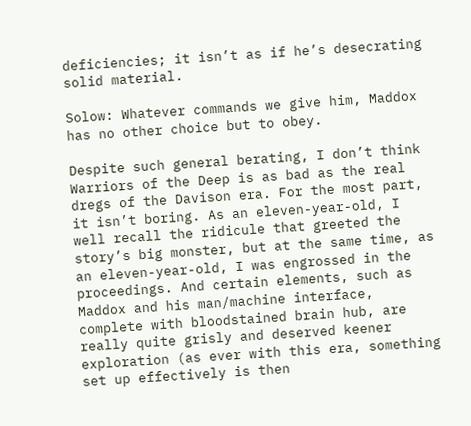deficiencies; it isn’t as if he’s desecrating solid material.

Solow: Whatever commands we give him, Maddox has no other choice but to obey.

Despite such general berating, I don’t think Warriors of the Deep is as bad as the real dregs of the Davison era. For the most part, it isn’t boring. As an eleven-year-old, I well recall the ridicule that greeted the story’s big monster, but at the same time, as an eleven-year-old, I was engrossed in the proceedings. And certain elements, such as Maddox and his man/machine interface, complete with bloodstained brain hub, are really quite grisly and deserved keener exploration (as ever with this era, something set up effectively is then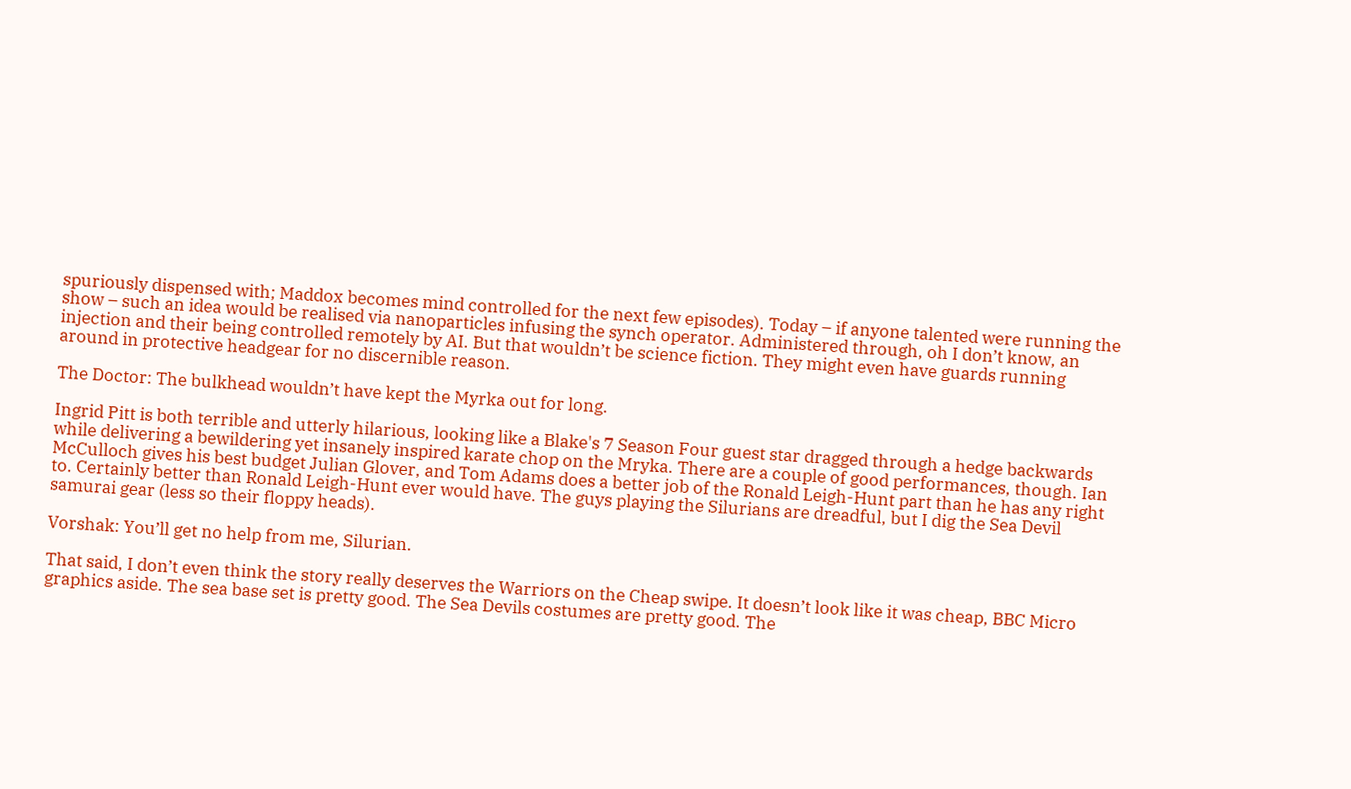spuriously dispensed with; Maddox becomes mind controlled for the next few episodes). Today – if anyone talented were running the show – such an idea would be realised via nanoparticles infusing the synch operator. Administered through, oh I don’t know, an injection and their being controlled remotely by AI. But that wouldn’t be science fiction. They might even have guards running around in protective headgear for no discernible reason.

The Doctor: The bulkhead wouldn’t have kept the Myrka out for long.

Ingrid Pitt is both terrible and utterly hilarious, looking like a Blake's 7 Season Four guest star dragged through a hedge backwards while delivering a bewildering yet insanely inspired karate chop on the Mryka. There are a couple of good performances, though. Ian McCulloch gives his best budget Julian Glover, and Tom Adams does a better job of the Ronald Leigh-Hunt part than he has any right to. Certainly better than Ronald Leigh-Hunt ever would have. The guys playing the Silurians are dreadful, but I dig the Sea Devil samurai gear (less so their floppy heads).

Vorshak: You’ll get no help from me, Silurian.

That said, I don’t even think the story really deserves the Warriors on the Cheap swipe. It doesn’t look like it was cheap, BBC Micro graphics aside. The sea base set is pretty good. The Sea Devils costumes are pretty good. The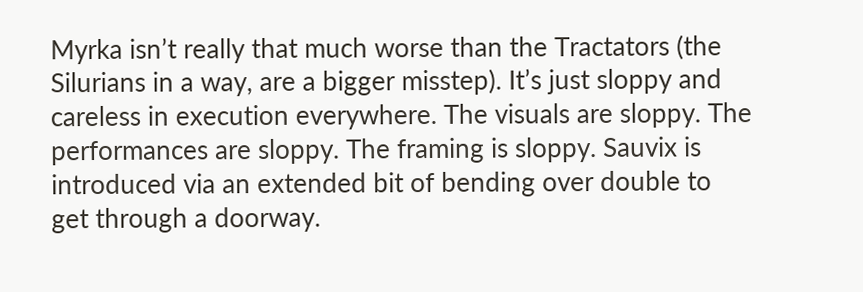Myrka isn’t really that much worse than the Tractators (the Silurians in a way, are a bigger misstep). It’s just sloppy and careless in execution everywhere. The visuals are sloppy. The performances are sloppy. The framing is sloppy. Sauvix is introduced via an extended bit of bending over double to get through a doorway.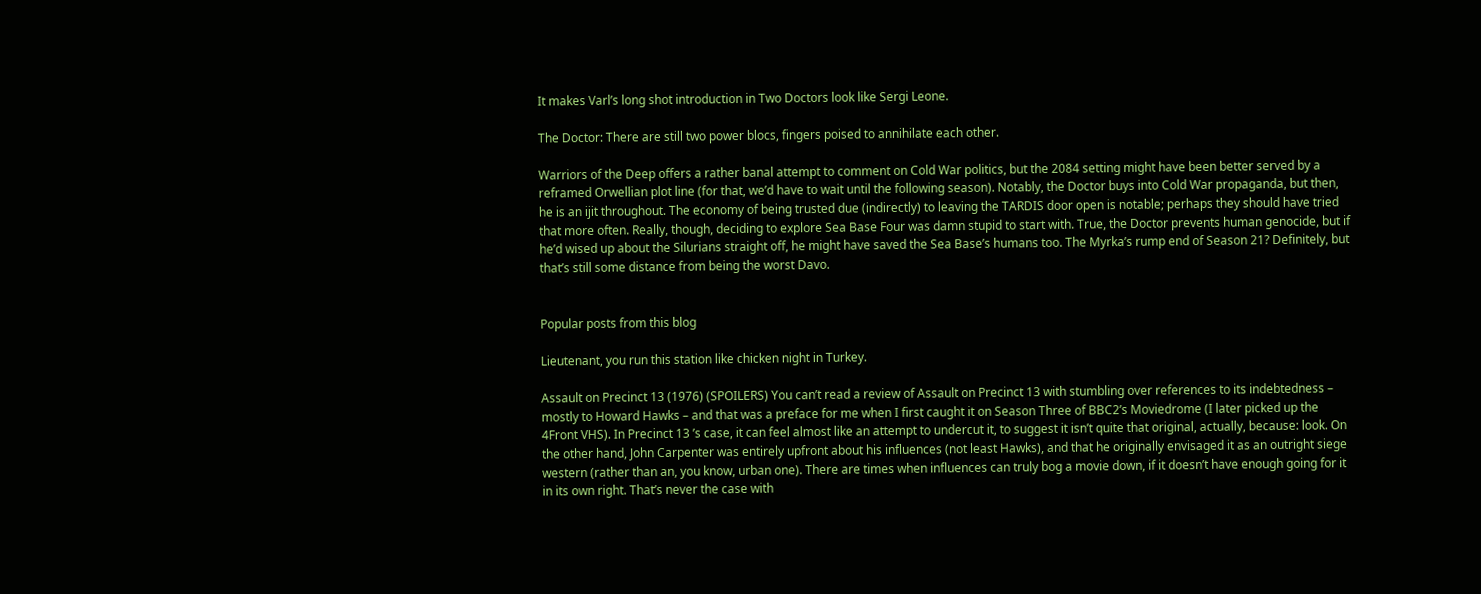It makes Varl’s long shot introduction in Two Doctors look like Sergi Leone.

The Doctor: There are still two power blocs, fingers poised to annihilate each other.

Warriors of the Deep offers a rather banal attempt to comment on Cold War politics, but the 2084 setting might have been better served by a reframed Orwellian plot line (for that, we’d have to wait until the following season). Notably, the Doctor buys into Cold War propaganda, but then, he is an ijit throughout. The economy of being trusted due (indirectly) to leaving the TARDIS door open is notable; perhaps they should have tried that more often. Really, though, deciding to explore Sea Base Four was damn stupid to start with. True, the Doctor prevents human genocide, but if he’d wised up about the Silurians straight off, he might have saved the Sea Base’s humans too. The Myrka’s rump end of Season 21? Definitely, but that’s still some distance from being the worst Davo.


Popular posts from this blog

Lieutenant, you run this station like chicken night in Turkey.

Assault on Precinct 13 (1976) (SPOILERS) You can’t read a review of Assault on Precinct 13 with stumbling over references to its indebtedness – mostly to Howard Hawks – and that was a preface for me when I first caught it on Season Three of BBC2’s Moviedrome (I later picked up the 4Front VHS). In Precinct 13 ’s case, it can feel almost like an attempt to undercut it, to suggest it isn’t quite that original, actually, because: look. On the other hand, John Carpenter was entirely upfront about his influences (not least Hawks), and that he originally envisaged it as an outright siege western (rather than an, you know, urban one). There are times when influences can truly bog a movie down, if it doesn’t have enough going for it in its own right. That’s never the case with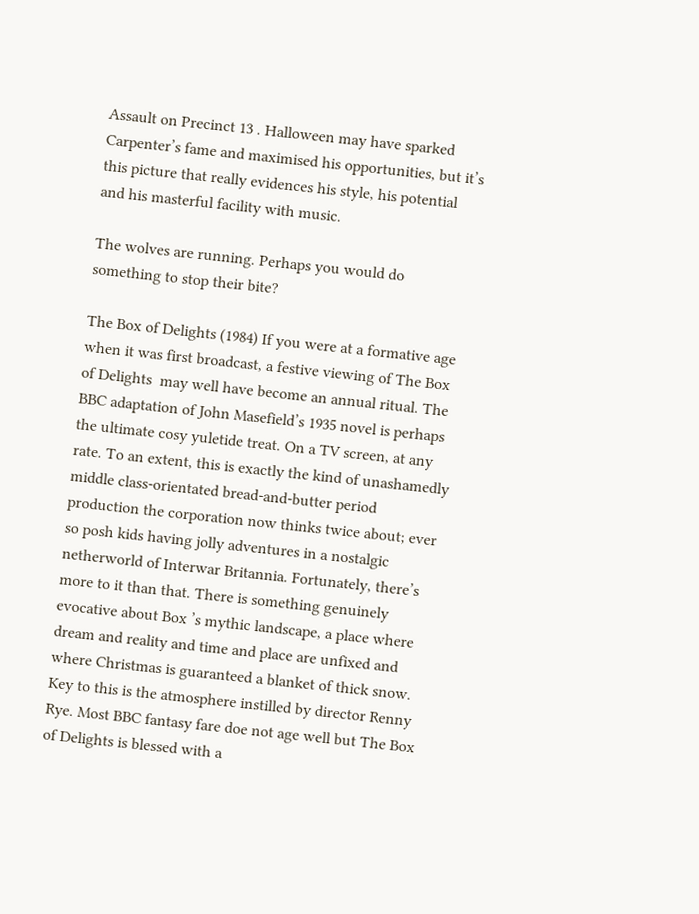Assault on Precinct 13 . Halloween may have sparked Carpenter’s fame and maximised his opportunities, but it’s this picture that really evidences his style, his potential and his masterful facility with music.

The wolves are running. Perhaps you would do something to stop their bite?

The Box of Delights (1984) If you were at a formative age when it was first broadcast, a festive viewing of The Box of Delights  may well have become an annual ritual. The BBC adaptation of John Masefield’s 1935 novel is perhaps the ultimate cosy yuletide treat. On a TV screen, at any rate. To an extent, this is exactly the kind of unashamedly middle class-orientated bread-and-butter period production the corporation now thinks twice about; ever so posh kids having jolly adventures in a nostalgic netherworld of Interwar Britannia. Fortunately, there’s more to it than that. There is something genuinely evocative about Box ’s mythic landscape, a place where dream and reality and time and place are unfixed and where Christmas is guaranteed a blanket of thick snow. Key to this is the atmosphere instilled by director Renny Rye. Most BBC fantasy fare doe not age well but The Box of Delights is blessed with a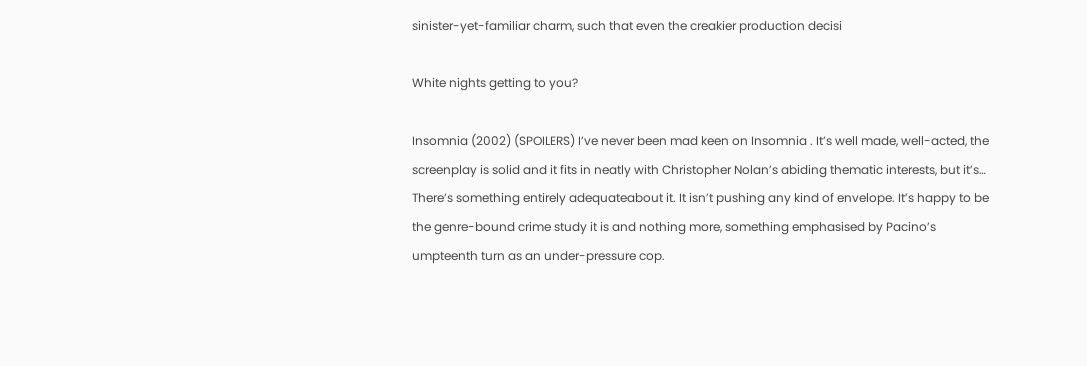sinister-yet-familiar charm, such that even the creakier production decisi

White nights getting to you?

Insomnia (2002) (SPOILERS) I’ve never been mad keen on Insomnia . It’s well made, well-acted, the screenplay is solid and it fits in neatly with Christopher Nolan’s abiding thematic interests, but it’s… There’s something entirely adequateabout it. It isn’t pushing any kind of envelope. It’s happy to be the genre-bound crime study it is and nothing more, something emphasised by Pacino’s umpteenth turn as an under-pressure cop.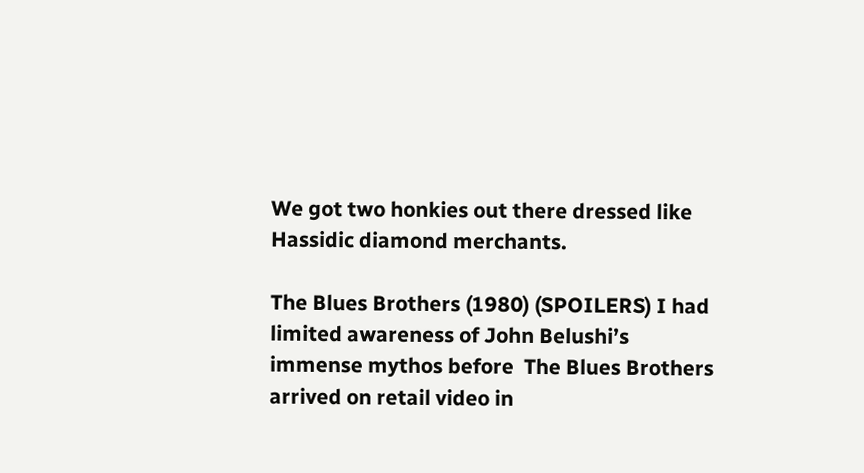We got two honkies out there dressed like Hassidic diamond merchants.

The Blues Brothers (1980) (SPOILERS) I had limited awareness of John Belushi’s immense mythos before  The Blues Brothers arrived on retail video in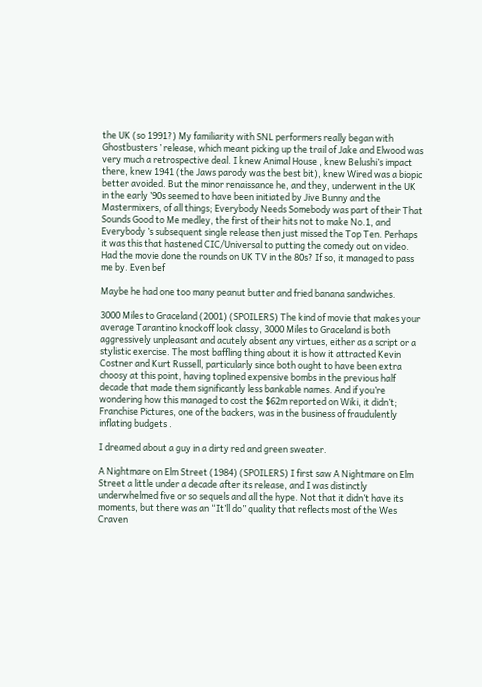the UK (so 1991?) My familiarity with SNL performers really began with Ghostbusters ’ release, which meant picking up the trail of Jake and Elwood was very much a retrospective deal. I knew Animal House , knew Belushi’s impact there, knew 1941 (the Jaws parody was the best bit), knew Wired was a biopic better avoided. But the minor renaissance he, and they, underwent in the UK in the early ’90s seemed to have been initiated by Jive Bunny and the Mastermixers, of all things; Everybody Needs Somebody was part of their That Sounds Good to Me medley, the first of their hits not to make No.1, and Everybody ’s subsequent single release then just missed the Top Ten. Perhaps it was this that hastened CIC/Universal to putting the comedy out on video. Had the movie done the rounds on UK TV in the 80s? If so, it managed to pass me by. Even bef

Maybe he had one too many peanut butter and fried banana sandwiches.

3000 Miles to Graceland (2001) (SPOILERS) The kind of movie that makes your average Tarantino knockoff look classy, 3000 Miles to Graceland is both aggressively unpleasant and acutely absent any virtues, either as a script or a stylistic exercise. The most baffling thing about it is how it attracted Kevin Costner and Kurt Russell, particularly since both ought to have been extra choosy at this point, having toplined expensive bombs in the previous half decade that made them significantly less bankable names. And if you’re wondering how this managed to cost the $62m reported on Wiki, it didn’t; Franchise Pictures, one of the backers, was in the business of fraudulently inflating budgets .

I dreamed about a guy in a dirty red and green sweater.

A Nightmare on Elm Street (1984) (SPOILERS) I first saw A Nightmare on Elm Street a little under a decade after its release, and I was distinctly underwhelmed five or so sequels and all the hype. Not that it didn’t have its moments, but there was an “It’ll do” quality that reflects most of the Wes Craven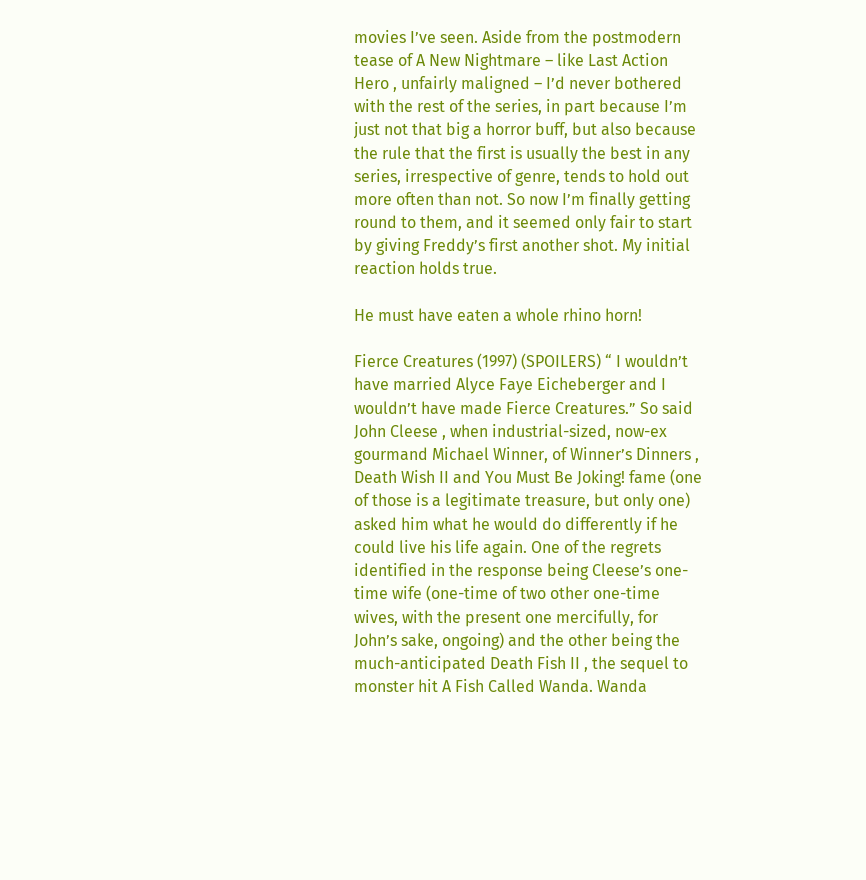movies I’ve seen. Aside from the postmodern tease of A New Nightmare – like Last Action Hero , unfairly maligned – I’d never bothered with the rest of the series, in part because I’m just not that big a horror buff, but also because the rule that the first is usually the best in any series, irrespective of genre, tends to hold out more often than not. So now I’m finally getting round to them, and it seemed only fair to start by giving Freddy’s first another shot. My initial reaction holds true.

He must have eaten a whole rhino horn!

Fierce Creatures (1997) (SPOILERS) “ I wouldn’t have married Alyce Faye Eicheberger and I wouldn’t have made Fierce Creatures.” So said John Cleese , when industrial-sized, now-ex gourmand Michael Winner, of Winner’s Dinners , Death Wish II and You Must Be Joking! fame (one of those is a legitimate treasure, but only one) asked him what he would do differently if he could live his life again. One of the regrets identified in the response being Cleese’s one-time wife (one-time of two other one-time wives, with the present one mercifully, for John’s sake, ongoing) and the other being the much-anticipated Death Fish II , the sequel to monster hit A Fish Called Wanda. Wanda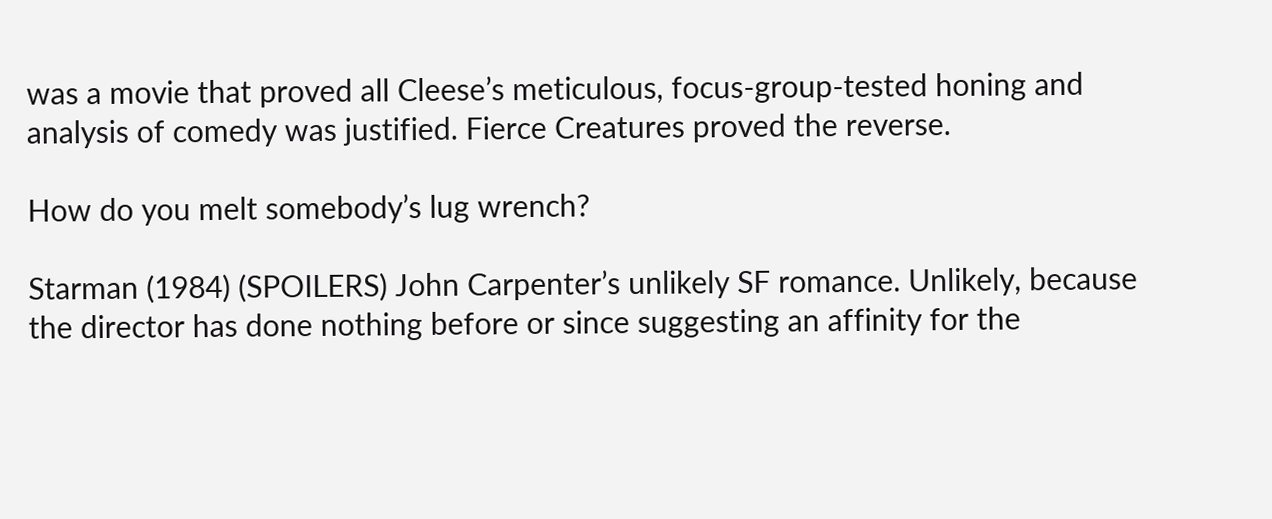was a movie that proved all Cleese’s meticulous, focus-group-tested honing and analysis of comedy was justified. Fierce Creatures proved the reverse.

How do you melt somebody’s lug wrench?

Starman (1984) (SPOILERS) John Carpenter’s unlikely SF romance. Unlikely, because the director has done nothing before or since suggesting an affinity for the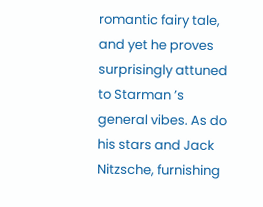romantic fairy tale, and yet he proves surprisingly attuned to Starman ’s general vibes. As do his stars and Jack Nitzsche, furnishing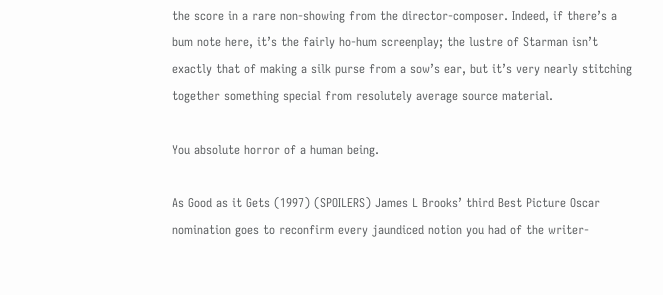the score in a rare non-showing from the director-composer. Indeed, if there’s a bum note here, it’s the fairly ho-hum screenplay; the lustre of Starman isn’t exactly that of making a silk purse from a sow’s ear, but it’s very nearly stitching together something special from resolutely average source material.

You absolute horror of a human being.

As Good as it Gets (1997) (SPOILERS) James L Brooks’ third Best Picture Oscar nomination goes to reconfirm every jaundiced notion you had of the writer-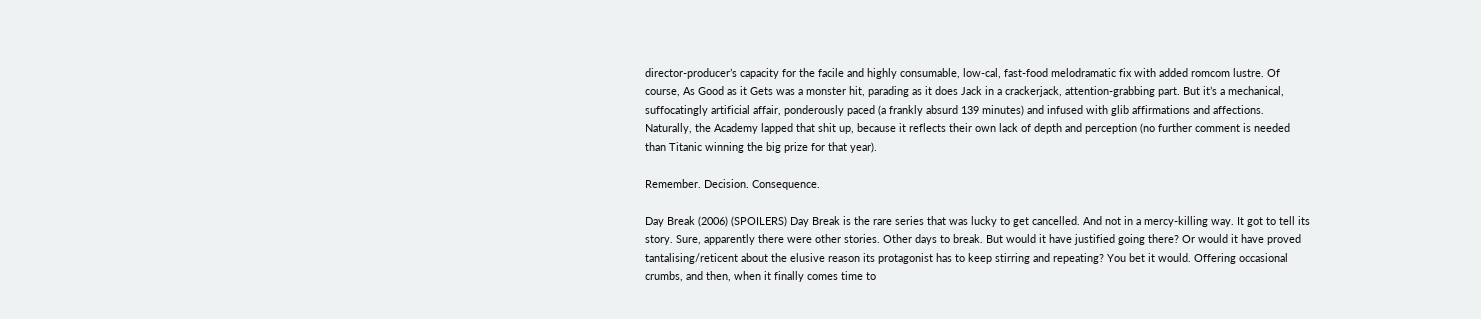director-producer’s capacity for the facile and highly consumable, low-cal, fast-food melodramatic fix with added romcom lustre. Of course, As Good as it Gets was a monster hit, parading as it does Jack in a crackerjack, attention-grabbing part. But it’s a mechanical, suffocatingly artificial affair, ponderously paced (a frankly absurd 139 minutes) and infused with glib affirmations and affections. Naturally, the Academy lapped that shit up, because it reflects their own lack of depth and perception (no further comment is needed than Titanic winning the big prize for that year).

Remember. Decision. Consequence.

Day Break (2006) (SPOILERS) Day Break is the rare series that was lucky to get cancelled. And not in a mercy-killing way. It got to tell its story. Sure, apparently there were other stories. Other days to break. But would it have justified going there? Or would it have proved tantalising/reticent about the elusive reason its protagonist has to keep stirring and repeating? You bet it would. Offering occasional crumbs, and then, when it finally comes time to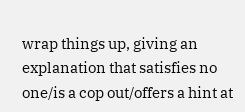wrap things up, giving an explanation that satisfies no one/is a cop out/offers a hint at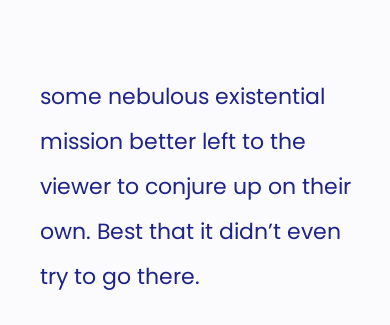some nebulous existential mission better left to the viewer to conjure up on their own. Best that it didn’t even try to go there.